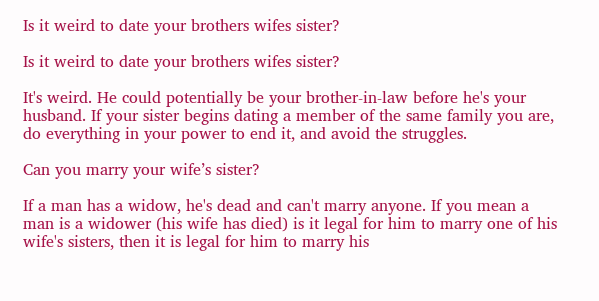Is it weird to date your brothers wifes sister?

Is it weird to date your brothers wifes sister?

It's weird. He could potentially be your brother-in-law before he's your husband. If your sister begins dating a member of the same family you are, do everything in your power to end it, and avoid the struggles.

Can you marry your wife’s sister?

If a man has a widow, he's dead and can't marry anyone. If you mean a man is a widower (his wife has died) is it legal for him to marry one of his wife's sisters, then it is legal for him to marry his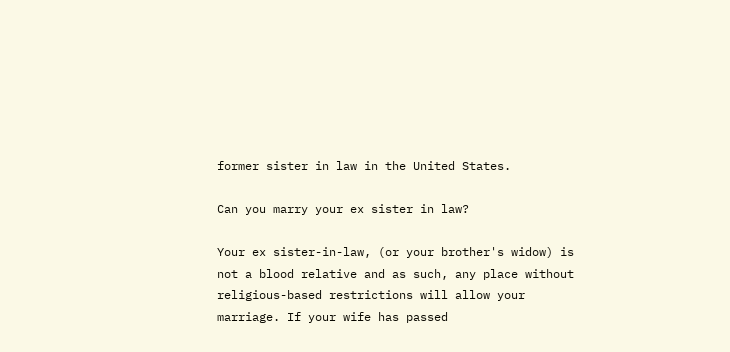former sister in law in the United States.

Can you marry your ex sister in law?

Your ex sister-in-law, (or your brother's widow) is not a blood relative and as such, any place without religious-based restrictions will allow your marriage. If your wife has passed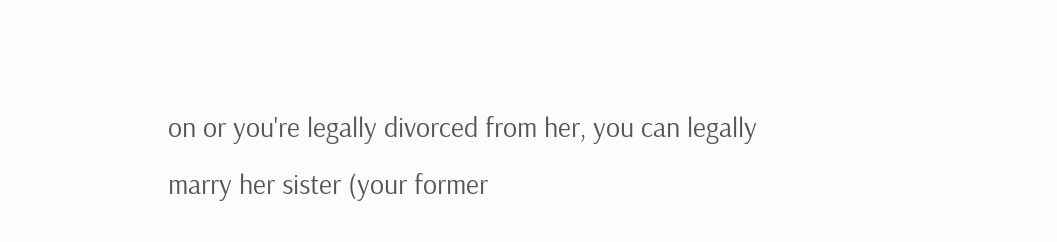on or you're legally divorced from her, you can legally marry her sister (your former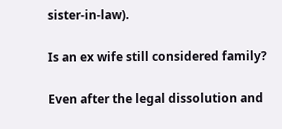sister-in-law).

Is an ex wife still considered family?

Even after the legal dissolution and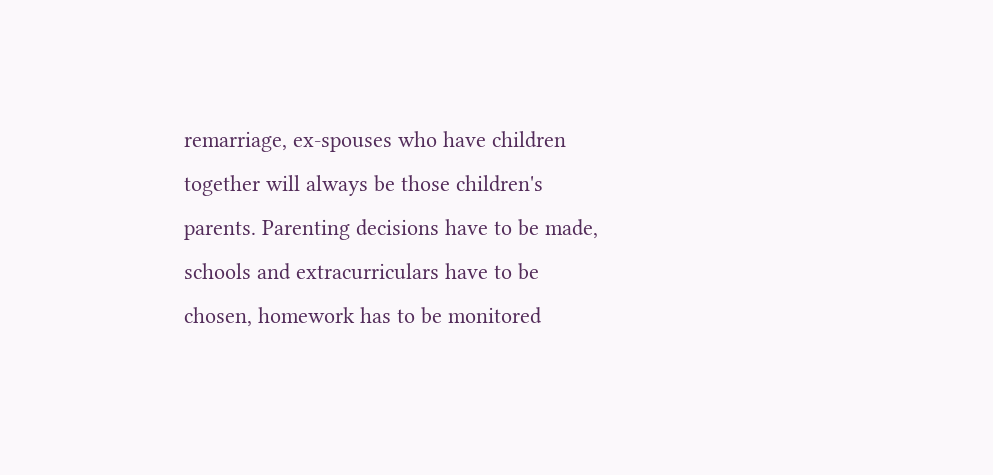remarriage, ex-spouses who have children together will always be those children's parents. Parenting decisions have to be made, schools and extracurriculars have to be chosen, homework has to be monitored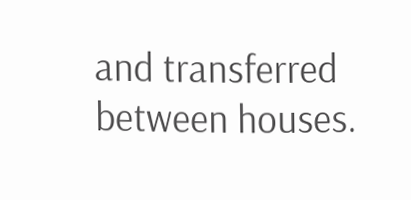and transferred between houses.